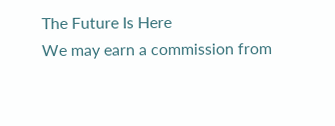The Future Is Here
We may earn a commission from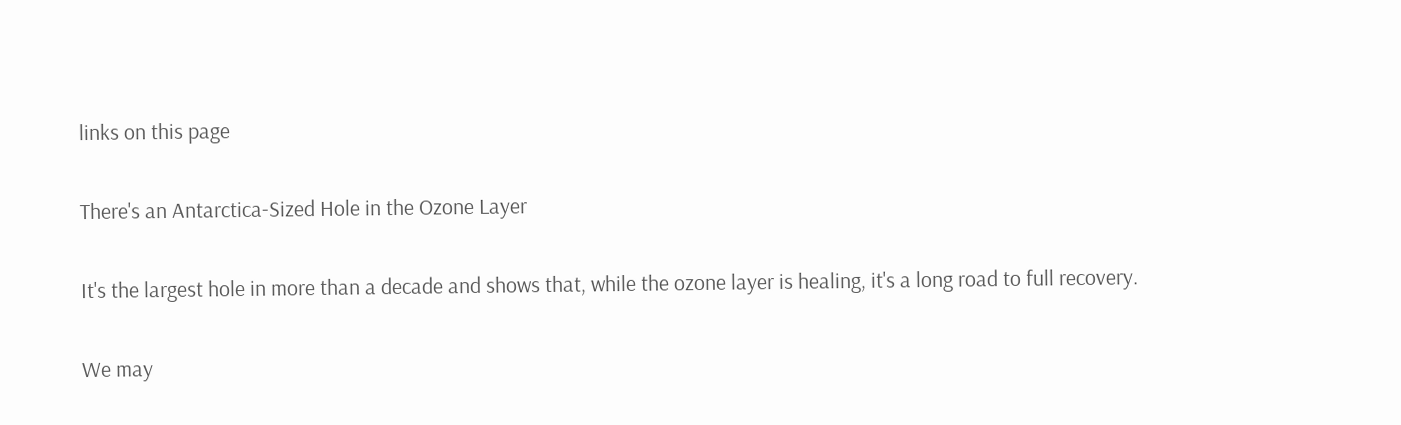links on this page

There's an Antarctica-Sized Hole in the Ozone Layer

It's the largest hole in more than a decade and shows that, while the ozone layer is healing, it's a long road to full recovery.

We may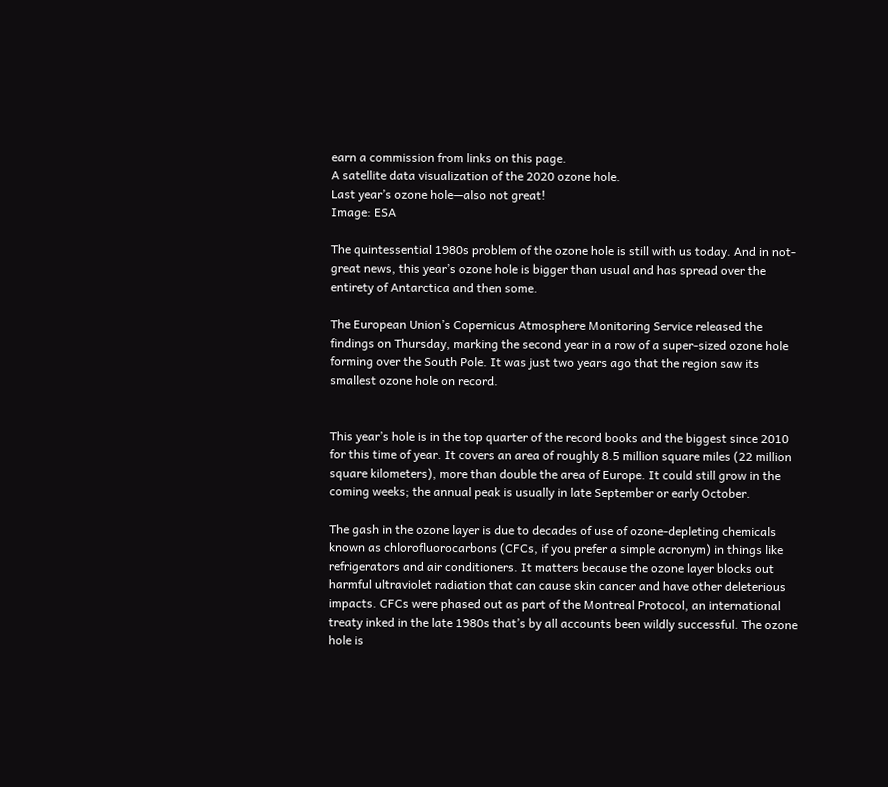earn a commission from links on this page.
A satellite data visualization of the 2020 ozone hole.
Last year’s ozone hole—also not great!
Image: ESA

The quintessential 1980s problem of the ozone hole is still with us today. And in not-great news, this year’s ozone hole is bigger than usual and has spread over the entirety of Antarctica and then some.

The European Union’s Copernicus Atmosphere Monitoring Service released the findings on Thursday, marking the second year in a row of a super-sized ozone hole forming over the South Pole. It was just two years ago that the region saw its smallest ozone hole on record.


This year’s hole is in the top quarter of the record books and the biggest since 2010 for this time of year. It covers an area of roughly 8.5 million square miles (22 million square kilometers), more than double the area of Europe. It could still grow in the coming weeks; the annual peak is usually in late September or early October.

The gash in the ozone layer is due to decades of use of ozone-depleting chemicals known as chlorofluorocarbons (CFCs, if you prefer a simple acronym) in things like refrigerators and air conditioners. It matters because the ozone layer blocks out harmful ultraviolet radiation that can cause skin cancer and have other deleterious impacts. CFCs were phased out as part of the Montreal Protocol, an international treaty inked in the late 1980s that’s by all accounts been wildly successful. The ozone hole is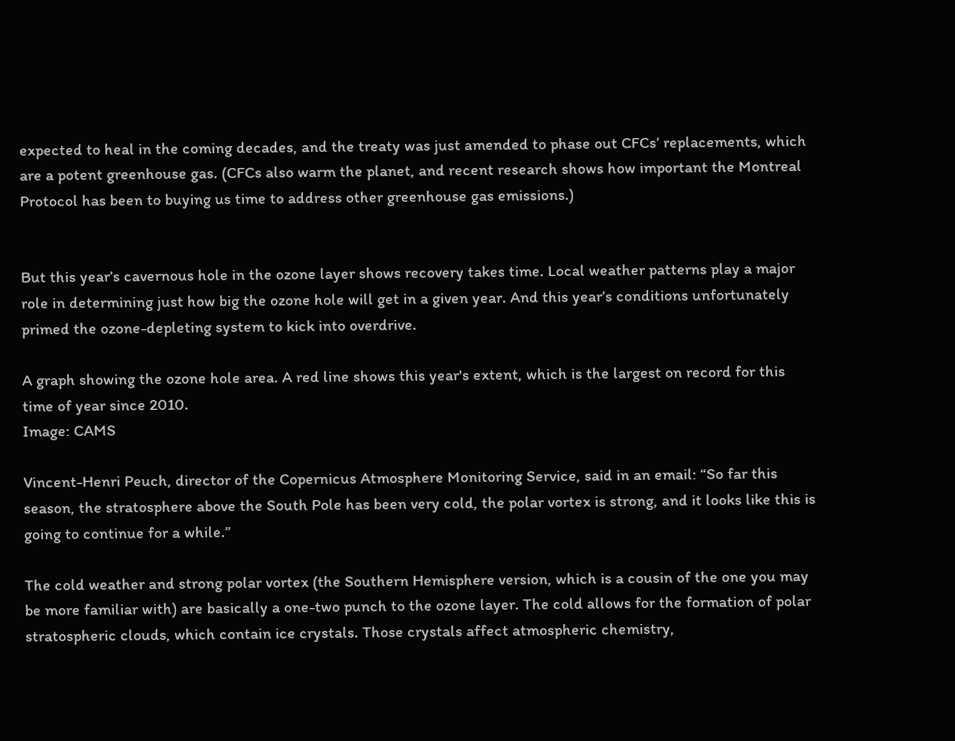expected to heal in the coming decades, and the treaty was just amended to phase out CFCs’ replacements, which are a potent greenhouse gas. (CFCs also warm the planet, and recent research shows how important the Montreal Protocol has been to buying us time to address other greenhouse gas emissions.)


But this year’s cavernous hole in the ozone layer shows recovery takes time. Local weather patterns play a major role in determining just how big the ozone hole will get in a given year. And this year’s conditions unfortunately primed the ozone-depleting system to kick into overdrive.

A graph showing the ozone hole area. A red line shows this year's extent, which is the largest on record for this time of year since 2010.
Image: CAMS

Vincent-Henri Peuch, director of the Copernicus Atmosphere Monitoring Service, said in an email: “So far this season, the stratosphere above the South Pole has been very cold, the polar vortex is strong, and it looks like this is going to continue for a while.”

The cold weather and strong polar vortex (the Southern Hemisphere version, which is a cousin of the one you may be more familiar with) are basically a one-two punch to the ozone layer. The cold allows for the formation of polar stratospheric clouds, which contain ice crystals. Those crystals affect atmospheric chemistry,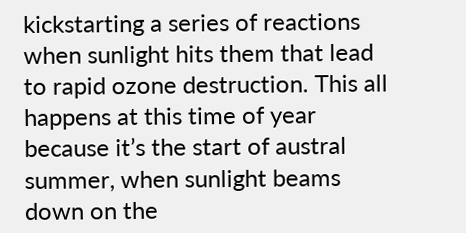kickstarting a series of reactions when sunlight hits them that lead to rapid ozone destruction. This all happens at this time of year because it’s the start of austral summer, when sunlight beams down on the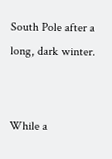South Pole after a long, dark winter.


While a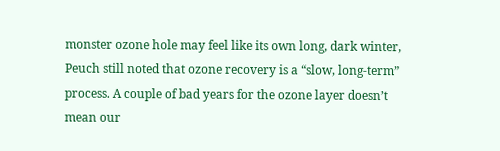monster ozone hole may feel like its own long, dark winter, Peuch still noted that ozone recovery is a “slow, long-term” process. A couple of bad years for the ozone layer doesn’t mean our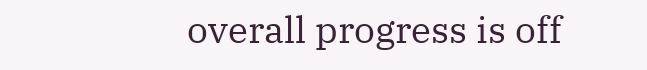overall progress is off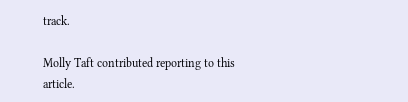track.

Molly Taft contributed reporting to this article.